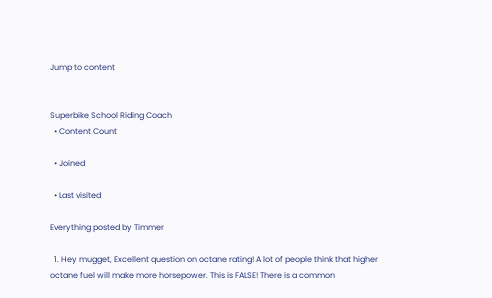Jump to content


Superbike School Riding Coach
  • Content Count

  • Joined

  • Last visited

Everything posted by Timmer

  1. Hey mugget, Excellent question on octane rating! A lot of people think that higher octane fuel will make more horsepower. This is FALSE! There is a common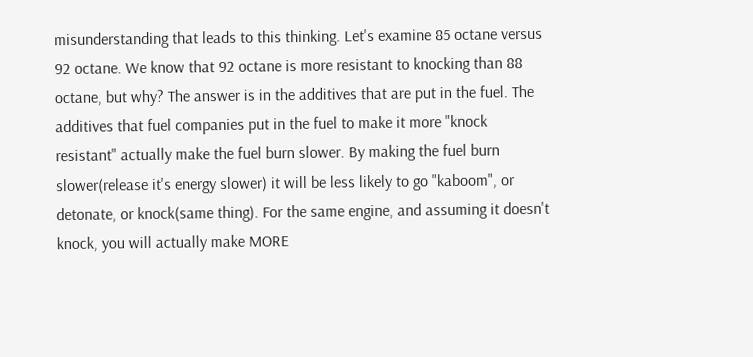misunderstanding that leads to this thinking. Let's examine 85 octane versus 92 octane. We know that 92 octane is more resistant to knocking than 88 octane, but why? The answer is in the additives that are put in the fuel. The additives that fuel companies put in the fuel to make it more "knock resistant" actually make the fuel burn slower. By making the fuel burn slower(release it's energy slower) it will be less likely to go "kaboom", or detonate, or knock(same thing). For the same engine, and assuming it doesn't knock, you will actually make MORE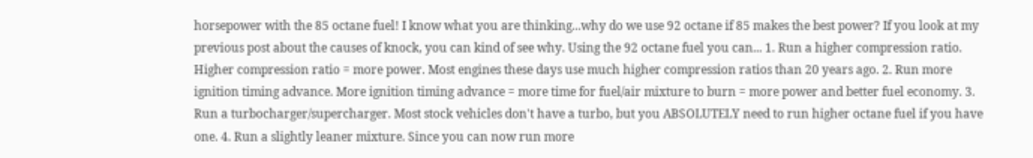horsepower with the 85 octane fuel! I know what you are thinking...why do we use 92 octane if 85 makes the best power? If you look at my previous post about the causes of knock, you can kind of see why. Using the 92 octane fuel you can... 1. Run a higher compression ratio. Higher compression ratio = more power. Most engines these days use much higher compression ratios than 20 years ago. 2. Run more ignition timing advance. More ignition timing advance = more time for fuel/air mixture to burn = more power and better fuel economy. 3. Run a turbocharger/supercharger. Most stock vehicles don't have a turbo, but you ABSOLUTELY need to run higher octane fuel if you have one. 4. Run a slightly leaner mixture. Since you can now run more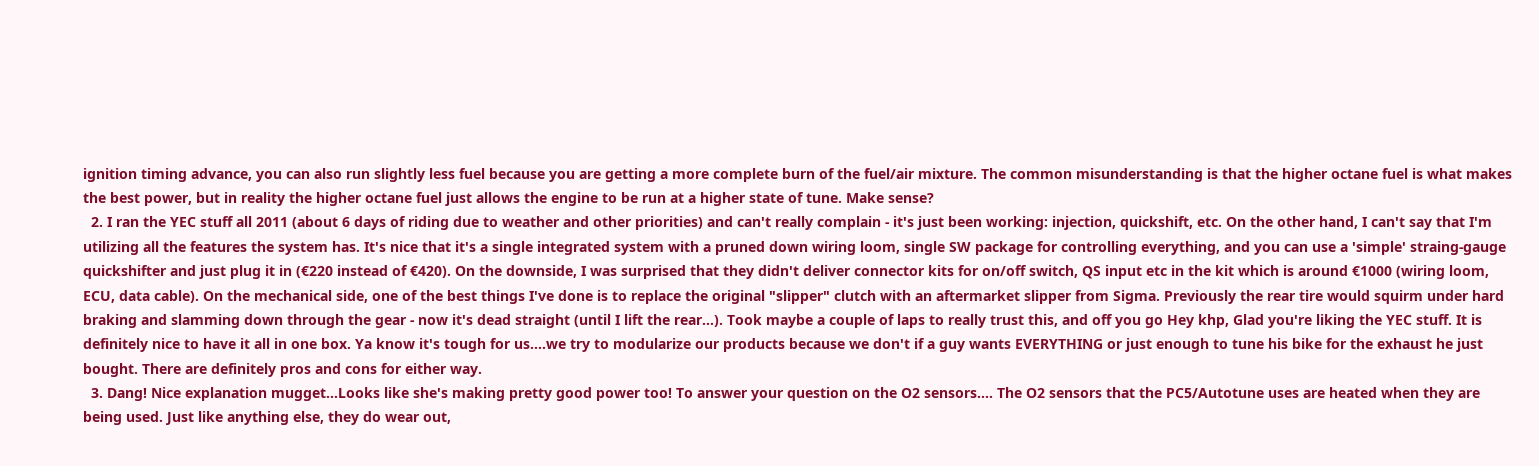ignition timing advance, you can also run slightly less fuel because you are getting a more complete burn of the fuel/air mixture. The common misunderstanding is that the higher octane fuel is what makes the best power, but in reality the higher octane fuel just allows the engine to be run at a higher state of tune. Make sense?
  2. I ran the YEC stuff all 2011 (about 6 days of riding due to weather and other priorities) and can't really complain - it's just been working: injection, quickshift, etc. On the other hand, I can't say that I'm utilizing all the features the system has. It's nice that it's a single integrated system with a pruned down wiring loom, single SW package for controlling everything, and you can use a 'simple' straing-gauge quickshifter and just plug it in (€220 instead of €420). On the downside, I was surprised that they didn't deliver connector kits for on/off switch, QS input etc in the kit which is around €1000 (wiring loom, ECU, data cable). On the mechanical side, one of the best things I've done is to replace the original "slipper" clutch with an aftermarket slipper from Sigma. Previously the rear tire would squirm under hard braking and slamming down through the gear - now it's dead straight (until I lift the rear...). Took maybe a couple of laps to really trust this, and off you go Hey khp, Glad you're liking the YEC stuff. It is definitely nice to have it all in one box. Ya know it's tough for us....we try to modularize our products because we don't if a guy wants EVERYTHING or just enough to tune his bike for the exhaust he just bought. There are definitely pros and cons for either way.
  3. Dang! Nice explanation mugget...Looks like she's making pretty good power too! To answer your question on the O2 sensors.... The O2 sensors that the PC5/Autotune uses are heated when they are being used. Just like anything else, they do wear out,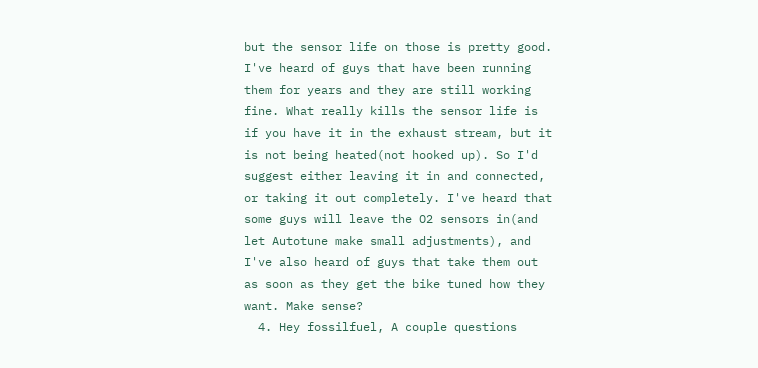but the sensor life on those is pretty good. I've heard of guys that have been running them for years and they are still working fine. What really kills the sensor life is if you have it in the exhaust stream, but it is not being heated(not hooked up). So I'd suggest either leaving it in and connected, or taking it out completely. I've heard that some guys will leave the O2 sensors in(and let Autotune make small adjustments), and I've also heard of guys that take them out as soon as they get the bike tuned how they want. Make sense?
  4. Hey fossilfuel, A couple questions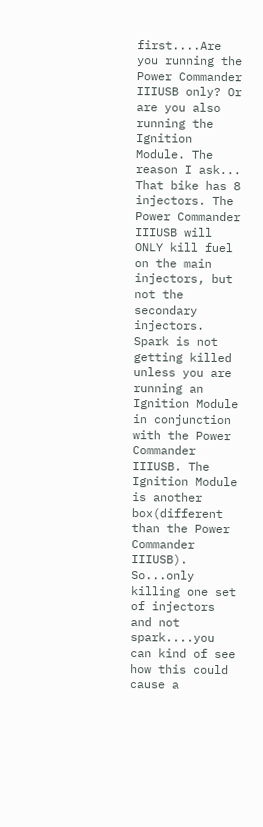first....Are you running the Power Commander IIIUSB only? Or are you also running the Ignition Module. The reason I ask... That bike has 8 injectors. The Power Commander IIIUSB will ONLY kill fuel on the main injectors, but not the secondary injectors. Spark is not getting killed unless you are running an Ignition Module in conjunction with the Power Commander IIIUSB. The Ignition Module is another box(different than the Power Commander IIIUSB). So...only killing one set of injectors and not spark....you can kind of see how this could cause a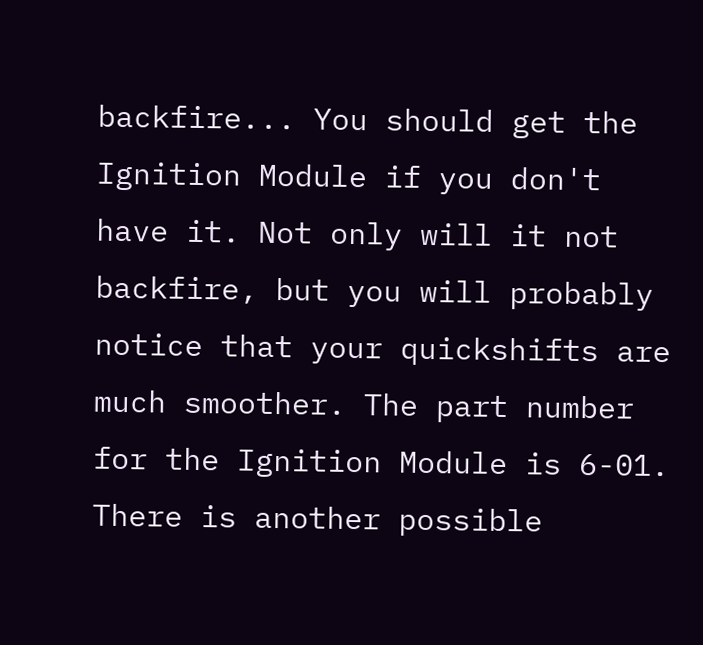backfire... You should get the Ignition Module if you don't have it. Not only will it not backfire, but you will probably notice that your quickshifts are much smoother. The part number for the Ignition Module is 6-01. There is another possible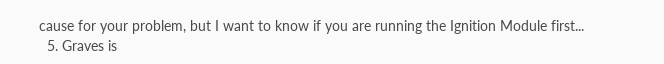cause for your problem, but I want to know if you are running the Ignition Module first...
  5. Graves is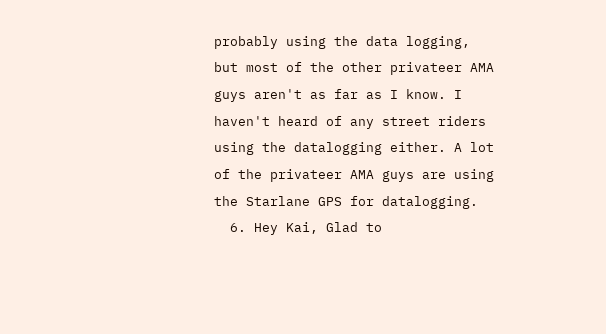probably using the data logging, but most of the other privateer AMA guys aren't as far as I know. I haven't heard of any street riders using the datalogging either. A lot of the privateer AMA guys are using the Starlane GPS for datalogging.
  6. Hey Kai, Glad to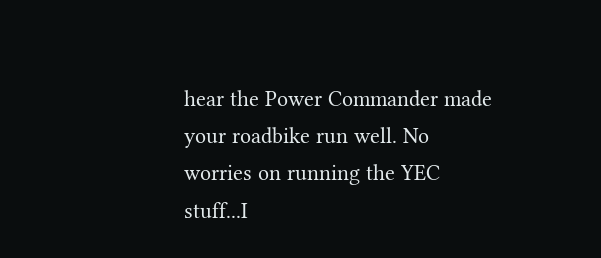hear the Power Commander made your roadbike run well. No worries on running the YEC stuff...I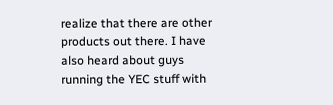realize that there are other products out there. I have also heard about guys running the YEC stuff with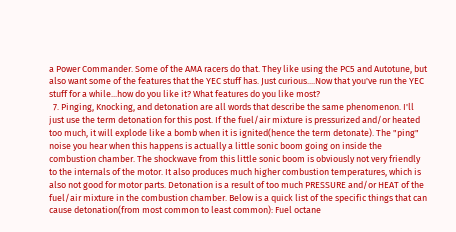a Power Commander. Some of the AMA racers do that. They like using the PC5 and Autotune, but also want some of the features that the YEC stuff has. Just curious....Now that you've run the YEC stuff for a while...how do you like it? What features do you like most?
  7. Pinging, Knocking, and detonation are all words that describe the same phenomenon. I'll just use the term detonation for this post. If the fuel/air mixture is pressurized and/or heated too much, it will explode like a bomb when it is ignited(hence the term detonate). The "ping" noise you hear when this happens is actually a little sonic boom going on inside the combustion chamber. The shockwave from this little sonic boom is obviously not very friendly to the internals of the motor. It also produces much higher combustion temperatures, which is also not good for motor parts. Detonation is a result of too much PRESSURE and/or HEAT of the fuel/air mixture in the combustion chamber. Below is a quick list of the specific things that can cause detonation(from most common to least common): Fuel octane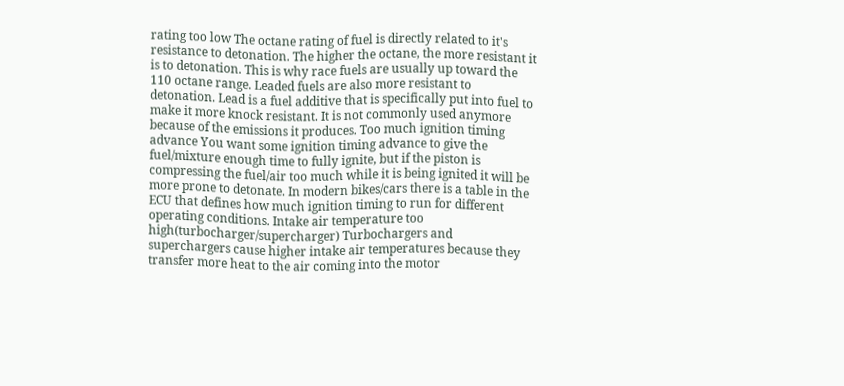rating too low The octane rating of fuel is directly related to it's resistance to detonation. The higher the octane, the more resistant it is to detonation. This is why race fuels are usually up toward the 110 octane range. Leaded fuels are also more resistant to detonation. Lead is a fuel additive that is specifically put into fuel to make it more knock resistant. It is not commonly used anymore because of the emissions it produces. Too much ignition timing advance You want some ignition timing advance to give the fuel/mixture enough time to fully ignite, but if the piston is compressing the fuel/air too much while it is being ignited it will be more prone to detonate. In modern bikes/cars there is a table in the ECU that defines how much ignition timing to run for different operating conditions. Intake air temperature too high(turbocharger/supercharger) Turbochargers and superchargers cause higher intake air temperatures because they transfer more heat to the air coming into the motor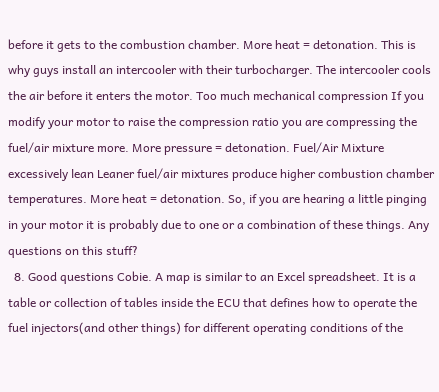before it gets to the combustion chamber. More heat = detonation. This is why guys install an intercooler with their turbocharger. The intercooler cools the air before it enters the motor. Too much mechanical compression If you modify your motor to raise the compression ratio you are compressing the fuel/air mixture more. More pressure = detonation. Fuel/Air Mixture excessively lean Leaner fuel/air mixtures produce higher combustion chamber temperatures. More heat = detonation. So, if you are hearing a little pinging in your motor it is probably due to one or a combination of these things. Any questions on this stuff?
  8. Good questions Cobie. A map is similar to an Excel spreadsheet. It is a table or collection of tables inside the ECU that defines how to operate the fuel injectors(and other things) for different operating conditions of the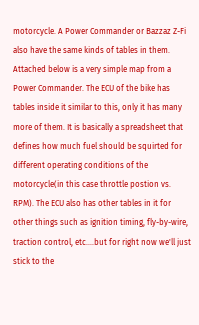motorcycle. A Power Commander or Bazzaz Z-Fi also have the same kinds of tables in them. Attached below is a very simple map from a Power Commander. The ECU of the bike has tables inside it similar to this, only it has many more of them. It is basically a spreadsheet that defines how much fuel should be squirted for different operating conditions of the motorcycle(in this case throttle postion vs. RPM). The ECU also has other tables in it for other things such as ignition timing, fly-by-wire, traction control, etc....but for right now we'll just stick to the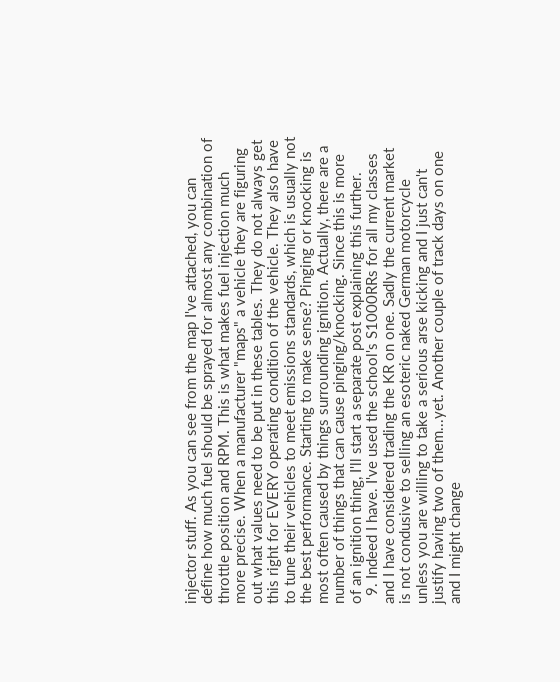injector stuff. As you can see from the map I've attached, you can define how much fuel should be sprayed for almost any combination of throttle position and RPM. This is what makes fuel injection much more precise. When a manufacturer "maps" a vehicle they are figuring out what values need to be put in these tables. They do not always get this right for EVERY operating condition of the vehicle. They also have to tune their vehicles to meet emissions standards, which is usually not the best performance. Starting to make sense? Pinging or knocking is most often caused by things surrounding ignition. Actually, there are a number of things that can cause pinging/knocking. Since this is more of an ignition thing, I'll start a separate post explaining this further.
  9. Indeed I have. I've used the school's S1000RRs for all my classes and I have considered trading the KR on one. Sadly the current market is not condusive to selling an esoteric naked German motorcycle unless you are willing to take a serious arse kicking and I just can't justify having two of them...yet. Another couple of track days on one and I might change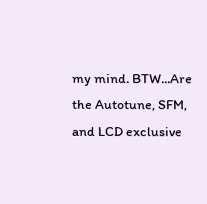my mind. BTW...Are the Autotune, SFM, and LCD exclusive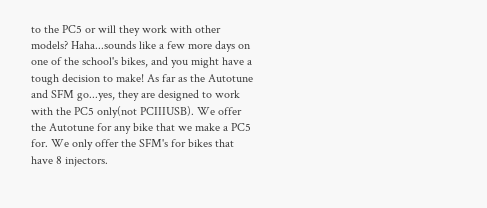to the PC5 or will they work with other models? Haha...sounds like a few more days on one of the school's bikes, and you might have a tough decision to make! As far as the Autotune and SFM go...yes, they are designed to work with the PC5 only(not PCIIIUSB). We offer the Autotune for any bike that we make a PC5 for. We only offer the SFM's for bikes that have 8 injectors.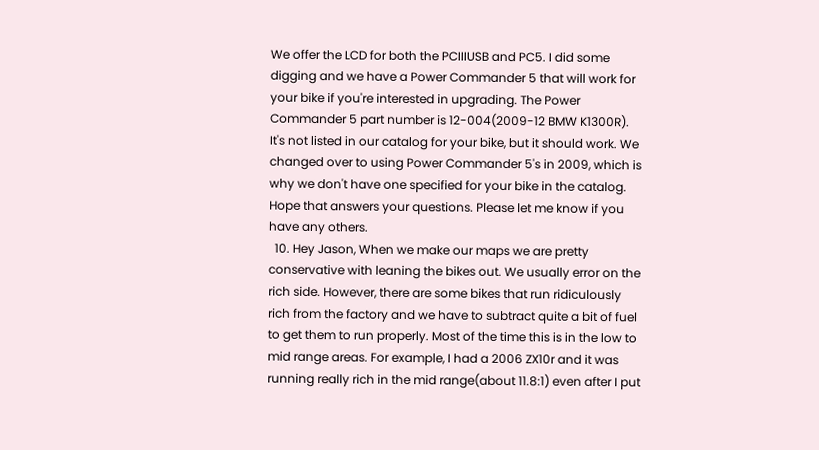We offer the LCD for both the PCIIIUSB and PC5. I did some digging and we have a Power Commander 5 that will work for your bike if you're interested in upgrading. The Power Commander 5 part number is 12-004(2009-12 BMW K1300R). It's not listed in our catalog for your bike, but it should work. We changed over to using Power Commander 5's in 2009, which is why we don't have one specified for your bike in the catalog. Hope that answers your questions. Please let me know if you have any others.
  10. Hey Jason, When we make our maps we are pretty conservative with leaning the bikes out. We usually error on the rich side. However, there are some bikes that run ridiculously rich from the factory and we have to subtract quite a bit of fuel to get them to run properly. Most of the time this is in the low to mid range areas. For example, I had a 2006 ZX10r and it was running really rich in the mid range(about 11.8:1) even after I put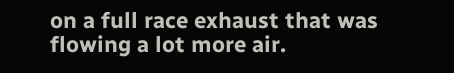on a full race exhaust that was flowing a lot more air.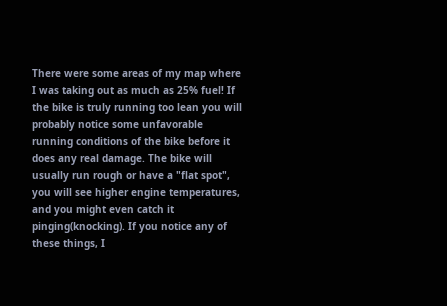There were some areas of my map where I was taking out as much as 25% fuel! If the bike is truly running too lean you will probably notice some unfavorable running conditions of the bike before it does any real damage. The bike will usually run rough or have a "flat spot", you will see higher engine temperatures, and you might even catch it pinging(knocking). If you notice any of these things, I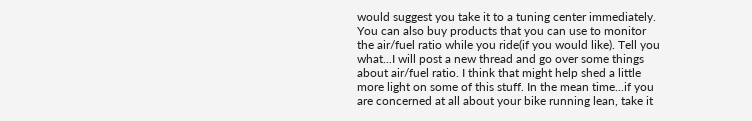would suggest you take it to a tuning center immediately. You can also buy products that you can use to monitor the air/fuel ratio while you ride(if you would like). Tell you what...I will post a new thread and go over some things about air/fuel ratio. I think that might help shed a little more light on some of this stuff. In the mean time...if you are concerned at all about your bike running lean, take it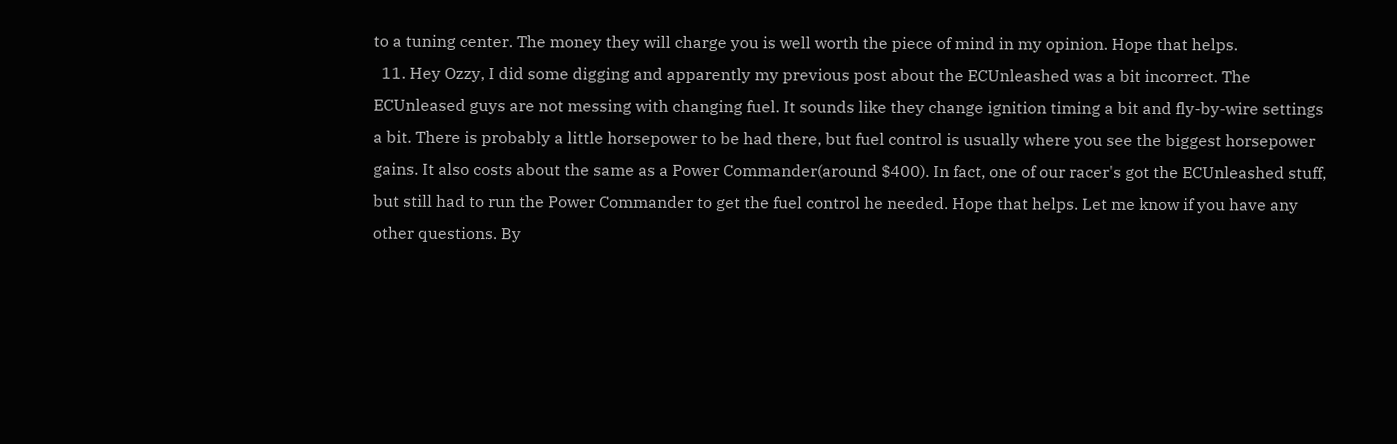to a tuning center. The money they will charge you is well worth the piece of mind in my opinion. Hope that helps.
  11. Hey Ozzy, I did some digging and apparently my previous post about the ECUnleashed was a bit incorrect. The ECUnleased guys are not messing with changing fuel. It sounds like they change ignition timing a bit and fly-by-wire settings a bit. There is probably a little horsepower to be had there, but fuel control is usually where you see the biggest horsepower gains. It also costs about the same as a Power Commander(around $400). In fact, one of our racer's got the ECUnleashed stuff, but still had to run the Power Commander to get the fuel control he needed. Hope that helps. Let me know if you have any other questions. By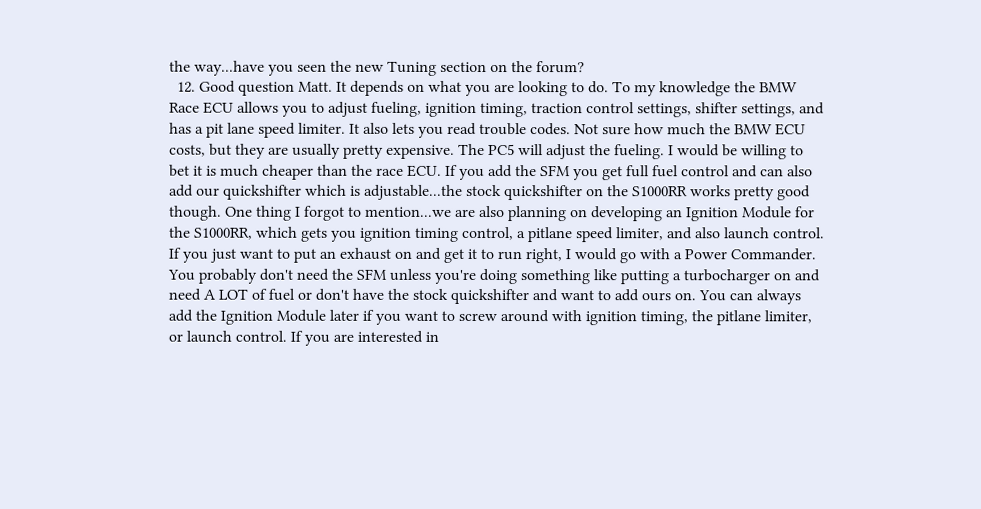the way...have you seen the new Tuning section on the forum?
  12. Good question Matt. It depends on what you are looking to do. To my knowledge the BMW Race ECU allows you to adjust fueling, ignition timing, traction control settings, shifter settings, and has a pit lane speed limiter. It also lets you read trouble codes. Not sure how much the BMW ECU costs, but they are usually pretty expensive. The PC5 will adjust the fueling. I would be willing to bet it is much cheaper than the race ECU. If you add the SFM you get full fuel control and can also add our quickshifter which is adjustable...the stock quickshifter on the S1000RR works pretty good though. One thing I forgot to mention...we are also planning on developing an Ignition Module for the S1000RR, which gets you ignition timing control, a pitlane speed limiter, and also launch control. If you just want to put an exhaust on and get it to run right, I would go with a Power Commander. You probably don't need the SFM unless you're doing something like putting a turbocharger on and need A LOT of fuel or don't have the stock quickshifter and want to add ours on. You can always add the Ignition Module later if you want to screw around with ignition timing, the pitlane limiter, or launch control. If you are interested in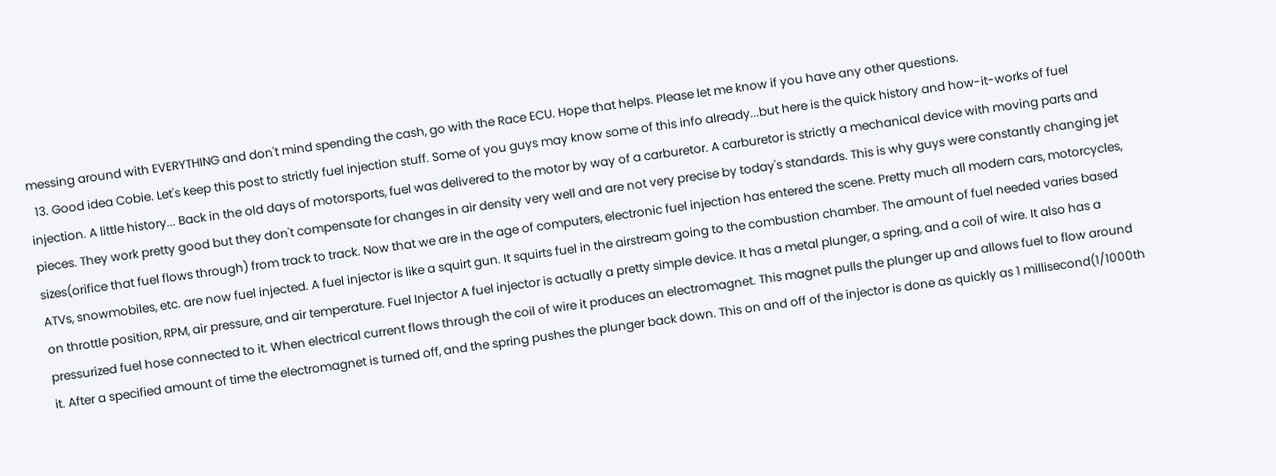messing around with EVERYTHING and don't mind spending the cash, go with the Race ECU. Hope that helps. Please let me know if you have any other questions.
  13. Good idea Cobie. Let's keep this post to strictly fuel injection stuff. Some of you guys may know some of this info already...but here is the quick history and how-it-works of fuel injection. A little history... Back in the old days of motorsports, fuel was delivered to the motor by way of a carburetor. A carburetor is strictly a mechanical device with moving parts and pieces. They work pretty good but they don't compensate for changes in air density very well and are not very precise by today's standards. This is why guys were constantly changing jet sizes(orifice that fuel flows through) from track to track. Now that we are in the age of computers, electronic fuel injection has entered the scene. Pretty much all modern cars, motorcycles, ATVs, snowmobiles, etc. are now fuel injected. A fuel injector is like a squirt gun. It squirts fuel in the airstream going to the combustion chamber. The amount of fuel needed varies based on throttle position, RPM, air pressure, and air temperature. Fuel Injector A fuel injector is actually a pretty simple device. It has a metal plunger, a spring, and a coil of wire. It also has a pressurized fuel hose connected to it. When electrical current flows through the coil of wire it produces an electromagnet. This magnet pulls the plunger up and allows fuel to flow around it. After a specified amount of time the electromagnet is turned off, and the spring pushes the plunger back down. This on and off of the injector is done as quickly as 1 millisecond(1/1000th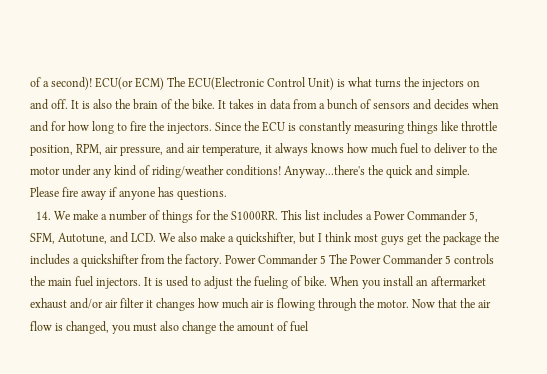of a second)! ECU(or ECM) The ECU(Electronic Control Unit) is what turns the injectors on and off. It is also the brain of the bike. It takes in data from a bunch of sensors and decides when and for how long to fire the injectors. Since the ECU is constantly measuring things like throttle position, RPM, air pressure, and air temperature, it always knows how much fuel to deliver to the motor under any kind of riding/weather conditions! Anyway...there's the quick and simple. Please fire away if anyone has questions.
  14. We make a number of things for the S1000RR. This list includes a Power Commander 5, SFM, Autotune, and LCD. We also make a quickshifter, but I think most guys get the package the includes a quickshifter from the factory. Power Commander 5 The Power Commander 5 controls the main fuel injectors. It is used to adjust the fueling of bike. When you install an aftermarket exhaust and/or air filter it changes how much air is flowing through the motor. Now that the air flow is changed, you must also change the amount of fuel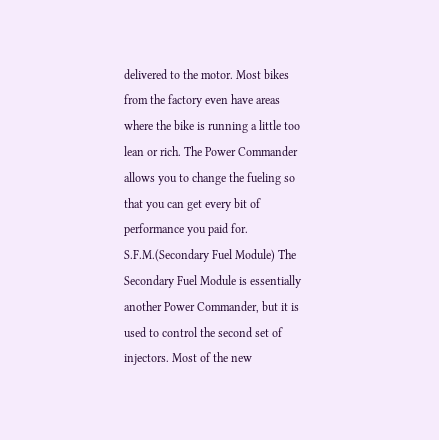delivered to the motor. Most bikes from the factory even have areas where the bike is running a little too lean or rich. The Power Commander allows you to change the fueling so that you can get every bit of performance you paid for. S.F.M.(Secondary Fuel Module) The Secondary Fuel Module is essentially another Power Commander, but it is used to control the second set of injectors. Most of the new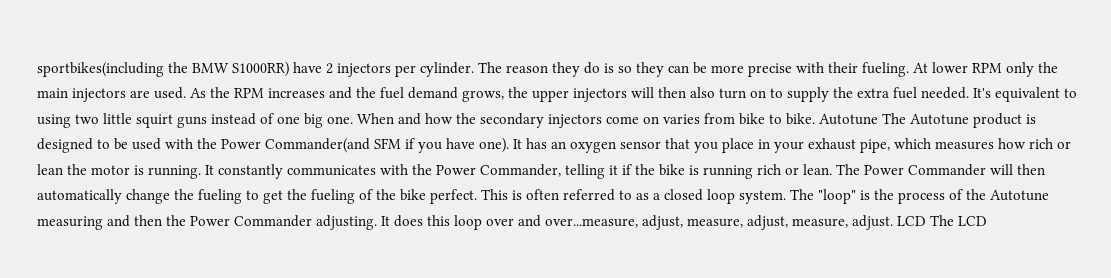sportbikes(including the BMW S1000RR) have 2 injectors per cylinder. The reason they do is so they can be more precise with their fueling. At lower RPM only the main injectors are used. As the RPM increases and the fuel demand grows, the upper injectors will then also turn on to supply the extra fuel needed. It's equivalent to using two little squirt guns instead of one big one. When and how the secondary injectors come on varies from bike to bike. Autotune The Autotune product is designed to be used with the Power Commander(and SFM if you have one). It has an oxygen sensor that you place in your exhaust pipe, which measures how rich or lean the motor is running. It constantly communicates with the Power Commander, telling it if the bike is running rich or lean. The Power Commander will then automatically change the fueling to get the fueling of the bike perfect. This is often referred to as a closed loop system. The "loop" is the process of the Autotune measuring and then the Power Commander adjusting. It does this loop over and over...measure, adjust, measure, adjust, measure, adjust. LCD The LCD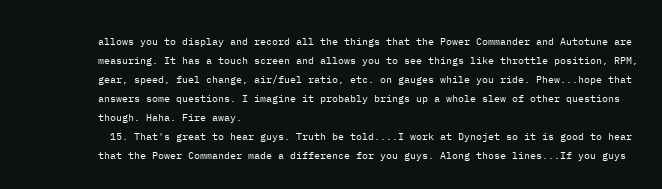allows you to display and record all the things that the Power Commander and Autotune are measuring. It has a touch screen and allows you to see things like throttle position, RPM, gear, speed, fuel change, air/fuel ratio, etc. on gauges while you ride. Phew...hope that answers some questions. I imagine it probably brings up a whole slew of other questions though. Haha. Fire away.
  15. That's great to hear guys. Truth be told....I work at Dynojet so it is good to hear that the Power Commander made a difference for you guys. Along those lines...If you guys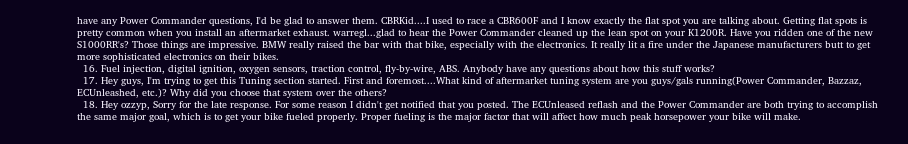have any Power Commander questions, I'd be glad to answer them. CBRKid....I used to race a CBR600F and I know exactly the flat spot you are talking about. Getting flat spots is pretty common when you install an aftermarket exhaust. warregl...glad to hear the Power Commander cleaned up the lean spot on your K1200R. Have you ridden one of the new S1000RR's? Those things are impressive. BMW really raised the bar with that bike, especially with the electronics. It really lit a fire under the Japanese manufacturers butt to get more sophisticated electronics on their bikes.
  16. Fuel injection, digital ignition, oxygen sensors, traction control, fly-by-wire, ABS. Anybody have any questions about how this stuff works?
  17. Hey guys, I'm trying to get this Tuning section started. First and foremost....What kind of aftermarket tuning system are you guys/gals running(Power Commander, Bazzaz, ECUnleashed, etc.)? Why did you choose that system over the others?
  18. Hey ozzyp, Sorry for the late response. For some reason I didn't get notified that you posted. The ECUnleased reflash and the Power Commander are both trying to accomplish the same major goal, which is to get your bike fueled properly. Proper fueling is the major factor that will affect how much peak horsepower your bike will make.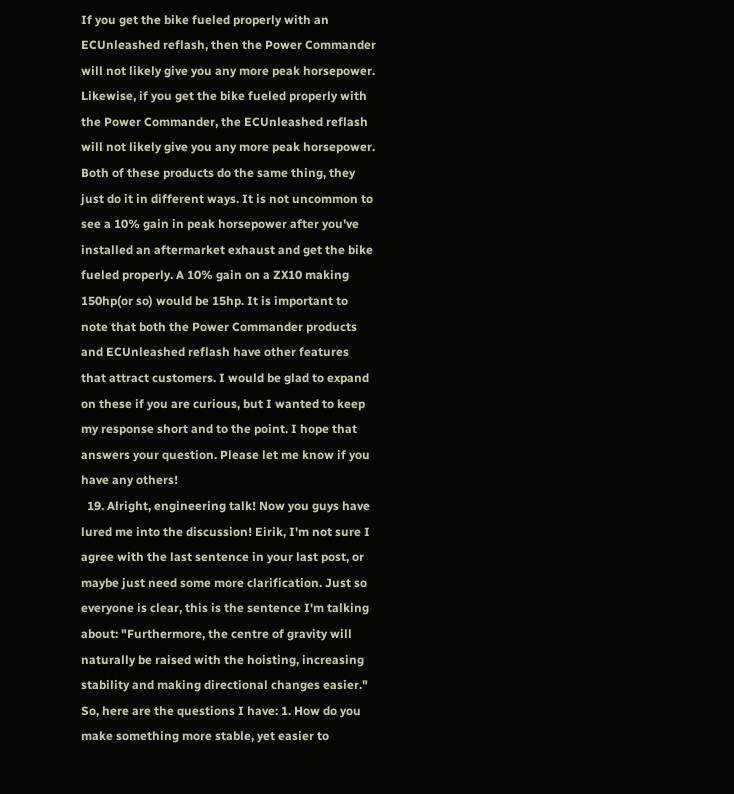If you get the bike fueled properly with an ECUnleashed reflash, then the Power Commander will not likely give you any more peak horsepower. Likewise, if you get the bike fueled properly with the Power Commander, the ECUnleashed reflash will not likely give you any more peak horsepower. Both of these products do the same thing, they just do it in different ways. It is not uncommon to see a 10% gain in peak horsepower after you've installed an aftermarket exhaust and get the bike fueled properly. A 10% gain on a ZX10 making 150hp(or so) would be 15hp. It is important to note that both the Power Commander products and ECUnleashed reflash have other features that attract customers. I would be glad to expand on these if you are curious, but I wanted to keep my response short and to the point. I hope that answers your question. Please let me know if you have any others!
  19. Alright, engineering talk! Now you guys have lured me into the discussion! Eirik, I'm not sure I agree with the last sentence in your last post, or maybe just need some more clarification. Just so everyone is clear, this is the sentence I'm talking about: "Furthermore, the centre of gravity will naturally be raised with the hoisting, increasing stability and making directional changes easier." So, here are the questions I have: 1. How do you make something more stable, yet easier to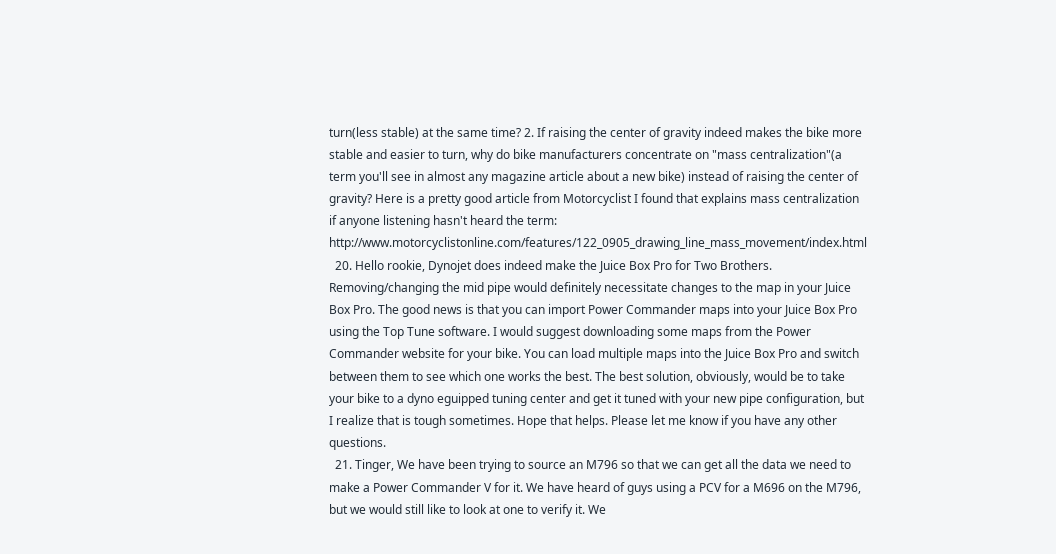turn(less stable) at the same time? 2. If raising the center of gravity indeed makes the bike more stable and easier to turn, why do bike manufacturers concentrate on "mass centralization"(a term you'll see in almost any magazine article about a new bike) instead of raising the center of gravity? Here is a pretty good article from Motorcyclist I found that explains mass centralization if anyone listening hasn't heard the term: http://www.motorcyclistonline.com/features/122_0905_drawing_line_mass_movement/index.html
  20. Hello rookie, Dynojet does indeed make the Juice Box Pro for Two Brothers. Removing/changing the mid pipe would definitely necessitate changes to the map in your Juice Box Pro. The good news is that you can import Power Commander maps into your Juice Box Pro using the Top Tune software. I would suggest downloading some maps from the Power Commander website for your bike. You can load multiple maps into the Juice Box Pro and switch between them to see which one works the best. The best solution, obviously, would be to take your bike to a dyno eguipped tuning center and get it tuned with your new pipe configuration, but I realize that is tough sometimes. Hope that helps. Please let me know if you have any other questions.
  21. Tinger, We have been trying to source an M796 so that we can get all the data we need to make a Power Commander V for it. We have heard of guys using a PCV for a M696 on the M796, but we would still like to look at one to verify it. We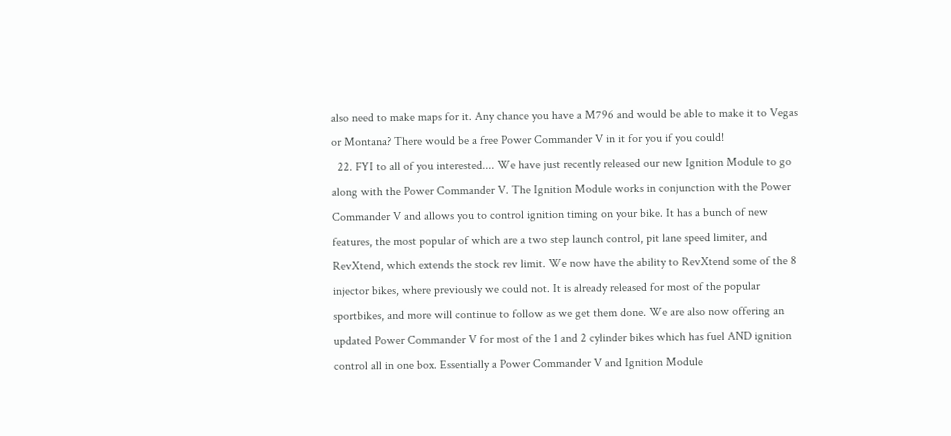also need to make maps for it. Any chance you have a M796 and would be able to make it to Vegas or Montana? There would be a free Power Commander V in it for you if you could!
  22. FYI to all of you interested.... We have just recently released our new Ignition Module to go along with the Power Commander V. The Ignition Module works in conjunction with the Power Commander V and allows you to control ignition timing on your bike. It has a bunch of new features, the most popular of which are a two step launch control, pit lane speed limiter, and RevXtend, which extends the stock rev limit. We now have the ability to RevXtend some of the 8 injector bikes, where previously we could not. It is already released for most of the popular sportbikes, and more will continue to follow as we get them done. We are also now offering an updated Power Commander V for most of the 1 and 2 cylinder bikes which has fuel AND ignition control all in one box. Essentially a Power Commander V and Ignition Module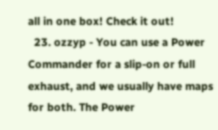all in one box! Check it out!
  23. ozzyp - You can use a Power Commander for a slip-on or full exhaust, and we usually have maps for both. The Power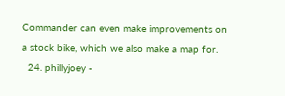Commander can even make improvements on a stock bike, which we also make a map for.
  24. phillyjoey -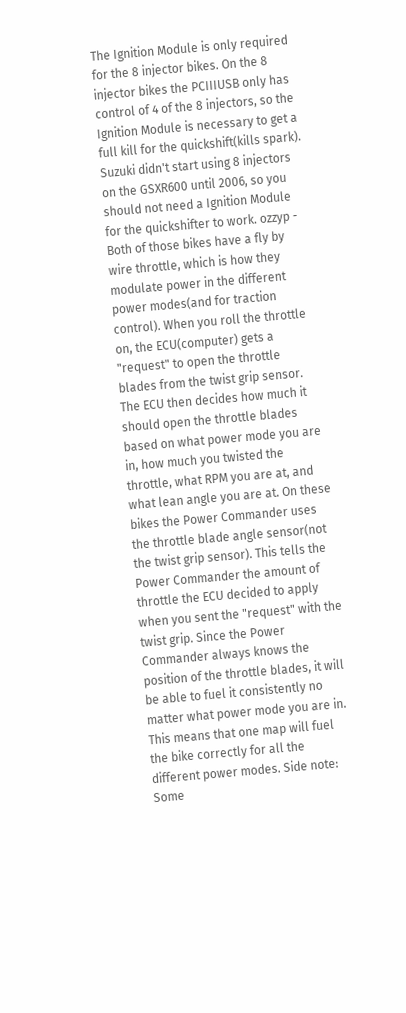The Ignition Module is only required for the 8 injector bikes. On the 8 injector bikes the PCIIIUSB only has control of 4 of the 8 injectors, so the Ignition Module is necessary to get a full kill for the quickshift(kills spark). Suzuki didn't start using 8 injectors on the GSXR600 until 2006, so you should not need a Ignition Module for the quickshifter to work. ozzyp - Both of those bikes have a fly by wire throttle, which is how they modulate power in the different power modes(and for traction control). When you roll the throttle on, the ECU(computer) gets a "request" to open the throttle blades from the twist grip sensor. The ECU then decides how much it should open the throttle blades based on what power mode you are in, how much you twisted the throttle, what RPM you are at, and what lean angle you are at. On these bikes the Power Commander uses the throttle blade angle sensor(not the twist grip sensor). This tells the Power Commander the amount of throttle the ECU decided to apply when you sent the "request" with the twist grip. Since the Power Commander always knows the position of the throttle blades, it will be able to fuel it consistently no matter what power mode you are in. This means that one map will fuel the bike correctly for all the different power modes. Side note: Some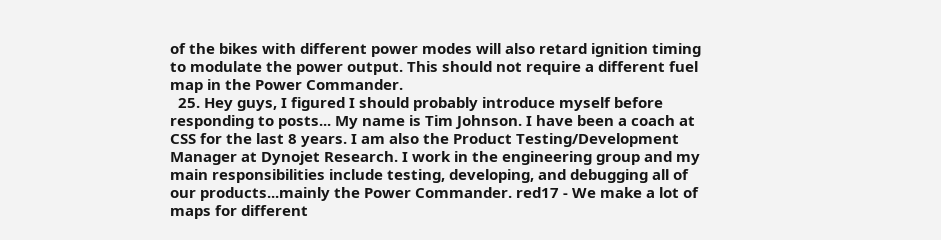of the bikes with different power modes will also retard ignition timing to modulate the power output. This should not require a different fuel map in the Power Commander.
  25. Hey guys, I figured I should probably introduce myself before responding to posts... My name is Tim Johnson. I have been a coach at CSS for the last 8 years. I am also the Product Testing/Development Manager at Dynojet Research. I work in the engineering group and my main responsibilities include testing, developing, and debugging all of our products...mainly the Power Commander. red17 - We make a lot of maps for different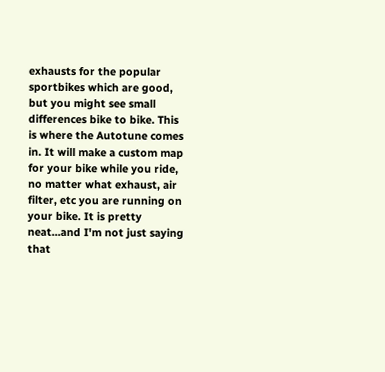exhausts for the popular sportbikes which are good, but you might see small differences bike to bike. This is where the Autotune comes in. It will make a custom map for your bike while you ride, no matter what exhaust, air filter, etc you are running on your bike. It is pretty neat...and I'm not just saying that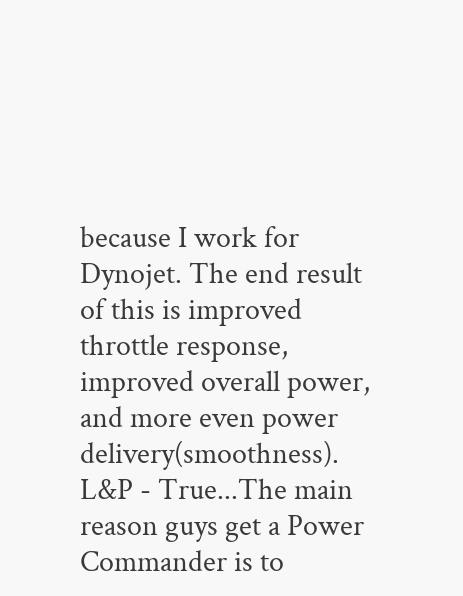because I work for Dynojet. The end result of this is improved throttle response, improved overall power, and more even power delivery(smoothness). L&P - True...The main reason guys get a Power Commander is to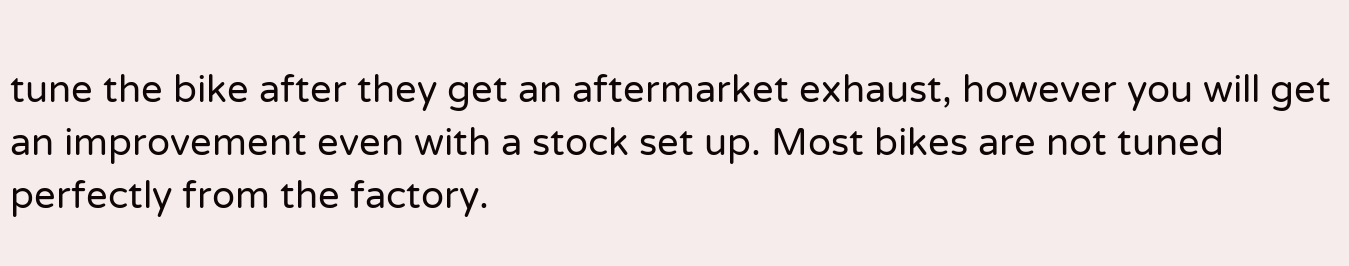tune the bike after they get an aftermarket exhaust, however you will get an improvement even with a stock set up. Most bikes are not tuned perfectly from the factory.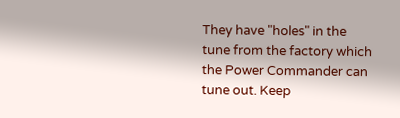They have "holes" in the tune from the factory which the Power Commander can tune out. Keep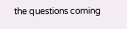the questions coming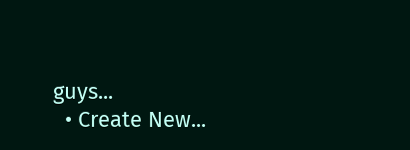guys...
  • Create New...